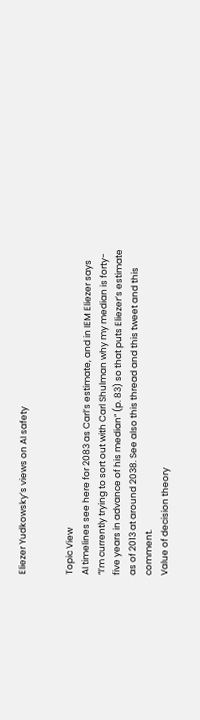Eliezer Yudkowsky’s views on AI safety


Topic View
AI timelines see here for 2083 as Carl’s estimate, and in IEM Eliezer says “I’m currently trying to sort out with Carl Shulman why my median is forty-five years in advance of his median” (p. 83) so that puts Eliezer’s estimate as of 2013 at around 2038. See also this thread and this tweet and this comment.
Value of decision theory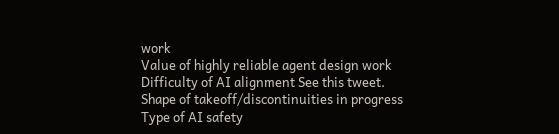work
Value of highly reliable agent design work
Difficulty of AI alignment See this tweet.
Shape of takeoff/discontinuities in progress
Type of AI safety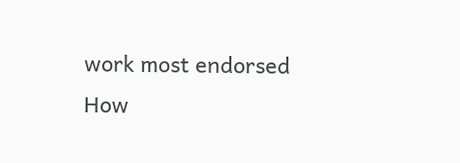work most endorsed
How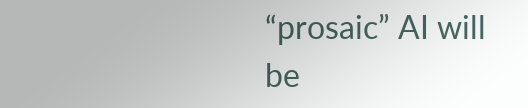“prosaic” AI will be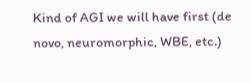Kind of AGI we will have first (de novo, neuromorphic, WBE, etc.)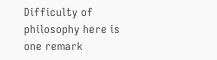Difficulty of philosophy here is one remark